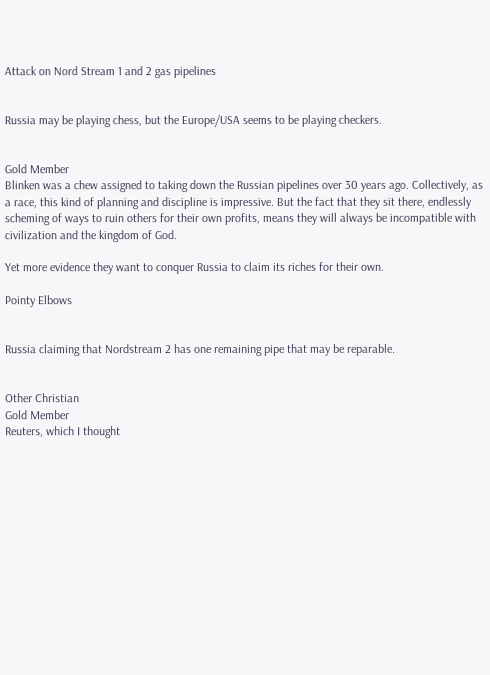Attack on Nord Stream 1 and 2 gas pipelines


Russia may be playing chess, but the Europe/USA seems to be playing checkers.


Gold Member
Blinken was a chew assigned to taking down the Russian pipelines over 30 years ago. Collectively, as a race, this kind of planning and discipline is impressive. But the fact that they sit there, endlessly scheming of ways to ruin others for their own profits, means they will always be incompatible with civilization and the kingdom of God.

Yet more evidence they want to conquer Russia to claim its riches for their own.

Pointy Elbows


Russia claiming that Nordstream 2 has one remaining pipe that may be reparable.


Other Christian
Gold Member
Reuters, which I thought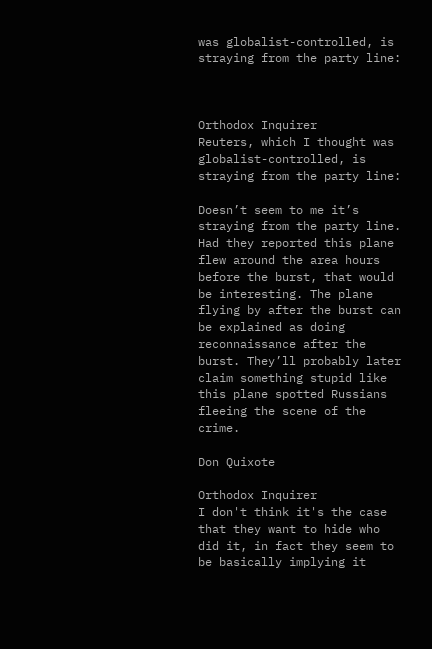was globalist-controlled, is straying from the party line:



Orthodox Inquirer
Reuters, which I thought was globalist-controlled, is straying from the party line:

Doesn’t seem to me it’s straying from the party line. Had they reported this plane flew around the area hours before the burst, that would be interesting. The plane flying by after the burst can be explained as doing reconnaissance after the burst. They’ll probably later claim something stupid like this plane spotted Russians fleeing the scene of the crime.

Don Quixote

Orthodox Inquirer
I don't think it's the case that they want to hide who did it, in fact they seem to be basically implying it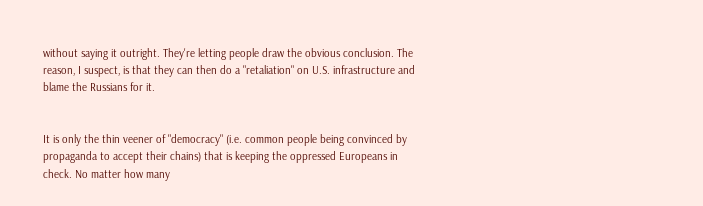without saying it outright. They're letting people draw the obvious conclusion. The reason, I suspect, is that they can then do a "retaliation" on U.S. infrastructure and blame the Russians for it.


It is only the thin veener of "democracy" (i.e. common people being convinced by propaganda to accept their chains) that is keeping the oppressed Europeans in check. No matter how many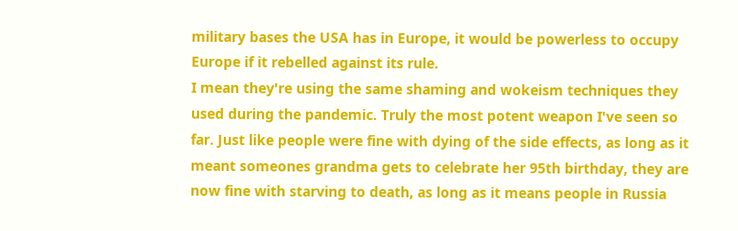military bases the USA has in Europe, it would be powerless to occupy Europe if it rebelled against its rule.
I mean they're using the same shaming and wokeism techniques they used during the pandemic. Truly the most potent weapon I've seen so far. Just like people were fine with dying of the side effects, as long as it meant someones grandma gets to celebrate her 95th birthday, they are now fine with starving to death, as long as it means people in Russia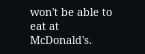won't be able to eat at McDonald's.